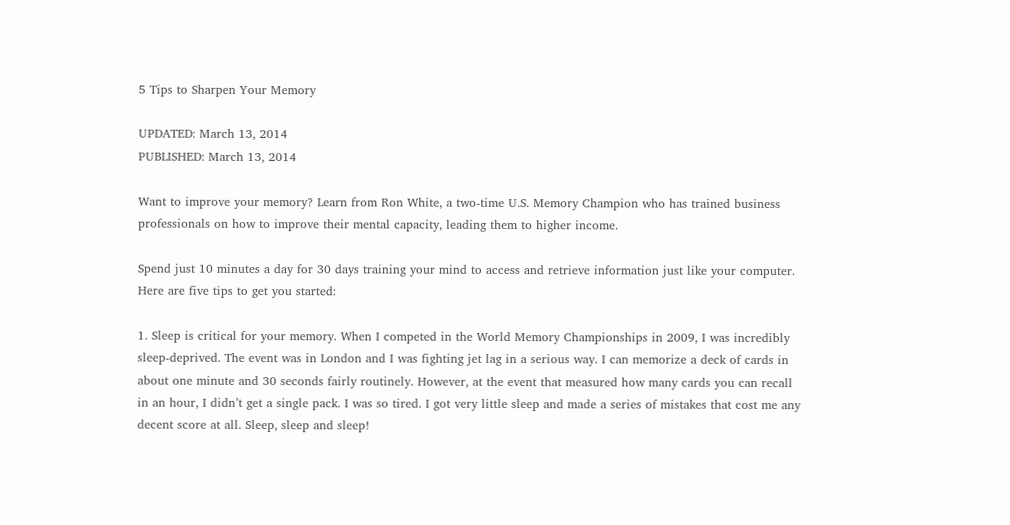5 Tips to Sharpen Your Memory

UPDATED: March 13, 2014
PUBLISHED: March 13, 2014

Want to improve your memory? Learn from Ron White, a two-time U.S. Memory Champion who has trained business professionals on how to improve their mental capacity, leading them to higher income.

Spend just 10 minutes a day for 30 days training your mind to access and retrieve information just like your computer. Here are five tips to get you started:

1. Sleep is critical for your memory. When I competed in the World Memory Championships in 2009, I was incredibly sleep-deprived. The event was in London and I was fighting jet lag in a serious way. I can memorize a deck of cards in about one minute and 30 seconds fairly routinely. However, at the event that measured how many cards you can recall in an hour, I didn’t get a single pack. I was so tired. I got very little sleep and made a series of mistakes that cost me any decent score at all. Sleep, sleep and sleep!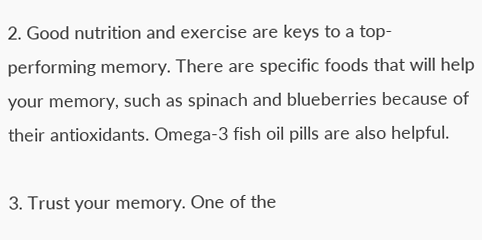2. Good nutrition and exercise are keys to a top-performing memory. There are specific foods that will help your memory, such as spinach and blueberries because of their antioxidants. Omega-3 fish oil pills are also helpful.

3. Trust your memory. One of the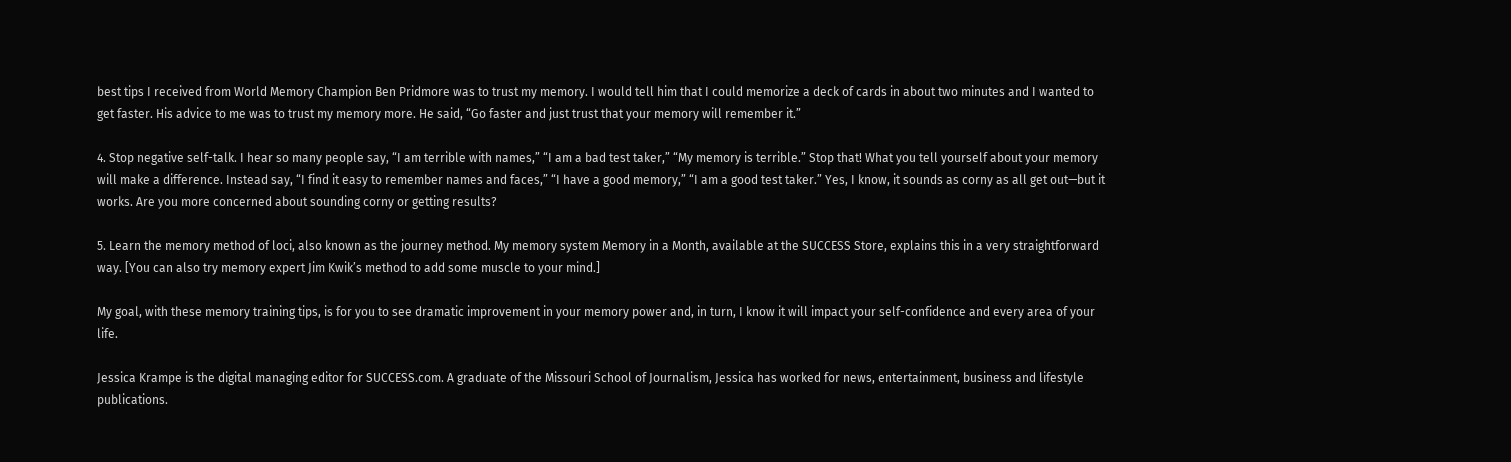best tips I received from World Memory Champion Ben Pridmore was to trust my memory. I would tell him that I could memorize a deck of cards in about two minutes and I wanted to get faster. His advice to me was to trust my memory more. He said, “Go faster and just trust that your memory will remember it.”

4. Stop negative self-talk. I hear so many people say, “I am terrible with names,” “I am a bad test taker,” “My memory is terrible.” Stop that! What you tell yourself about your memory will make a difference. Instead say, “I find it easy to remember names and faces,” “I have a good memory,” “I am a good test taker.” Yes, I know, it sounds as corny as all get out—but it works. Are you more concerned about sounding corny or getting results?

5. Learn the memory method of loci, also known as the journey method. My memory system Memory in a Month, available at the SUCCESS Store, explains this in a very straightforward way. [You can also try memory expert Jim Kwik’s method to add some muscle to your mind.]

My goal, with these memory training tips, is for you to see dramatic improvement in your memory power and, in turn, I know it will impact your self-confidence and every area of your life.

Jessica Krampe is the digital managing editor for SUCCESS.com. A graduate of the Missouri School of Journalism, Jessica has worked for news, entertainment, business and lifestyle publications.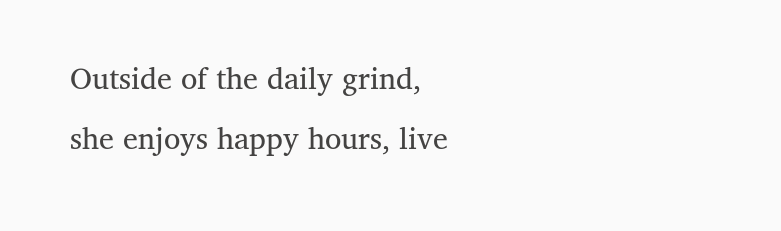Outside of the daily grind, she enjoys happy hours, live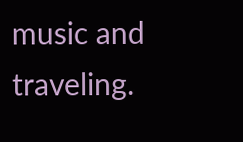music and traveling.